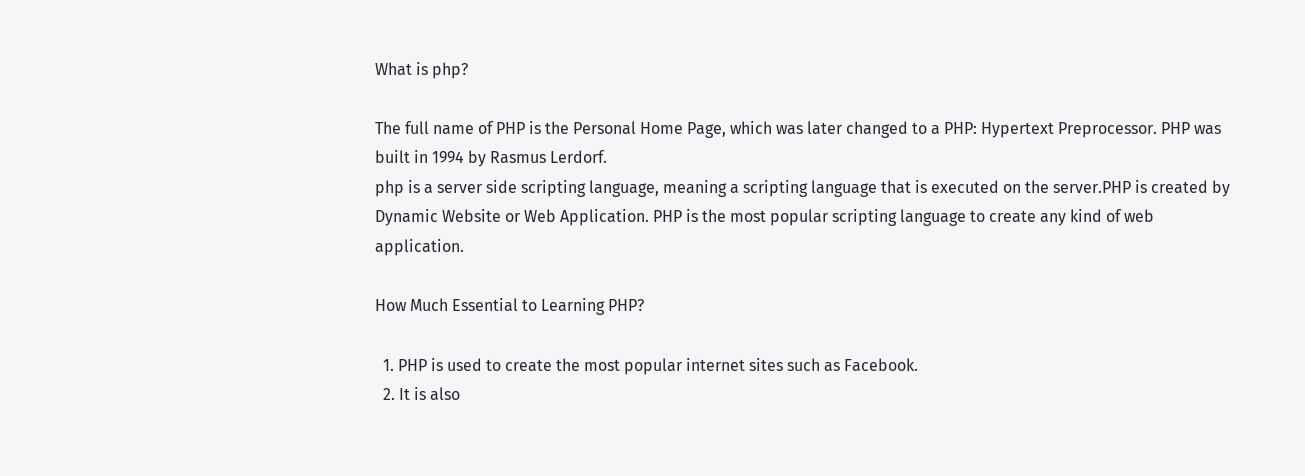What is php?

The full name of PHP is the Personal Home Page, which was later changed to a PHP: Hypertext Preprocessor. PHP was built in 1994 by Rasmus Lerdorf.
php is a server side scripting language, meaning a scripting language that is executed on the server.PHP is created by Dynamic Website or Web Application. PHP is the most popular scripting language to create any kind of web application.

How Much Essential to Learning PHP?

  1. PHP is used to create the most popular internet sites such as Facebook.
  2. It is also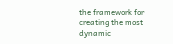the framework for creating the most dynamic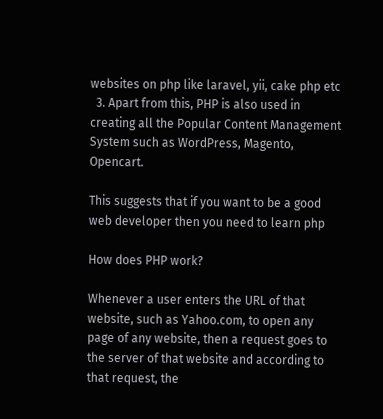websites on php like laravel, yii, cake php etc
  3. Apart from this, PHP is also used in creating all the Popular Content Management System such as WordPress, Magento, Opencart.

This suggests that if you want to be a good web developer then you need to learn php

How does PHP work?

Whenever a user enters the URL of that website, such as Yahoo.com, to open any page of any website, then a request goes to the server of that website and according to that request, the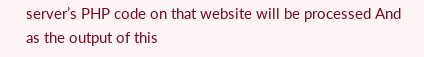server’s PHP code on that website will be processed And as the output of this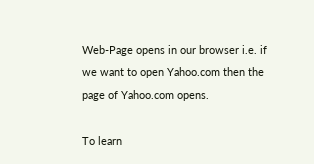Web-Page opens in our browser i.e. if we want to open Yahoo.com then the page of Yahoo.com opens.

To learn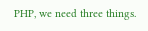PHP, we need three things.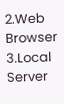2.Web Browser
3.Local Server